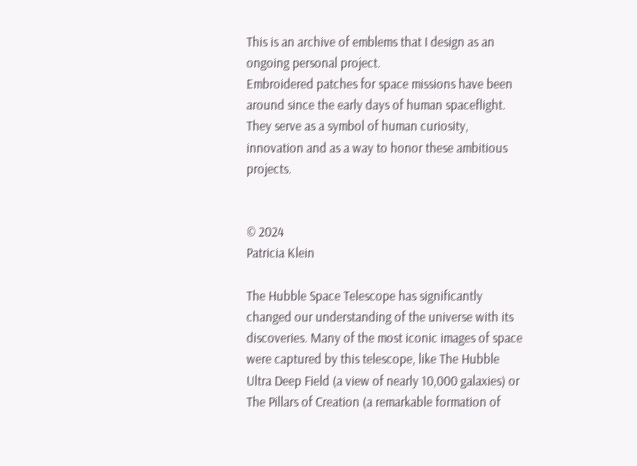This is an archive of emblems that I design as an ongoing personal project.
Embroidered patches for space missions have been around since the early days of human spaceflight. They serve as a symbol of human curiosity, innovation and as a way to honor these ambitious projects.


© 2024
Patricia Klein

The Hubble Space Telescope has significantly changed our understanding of the universe with its discoveries. Many of the most iconic images of space were captured by this telescope, like The Hubble Ultra Deep Field (a view of nearly 10,000 galaxies) or The Pillars of Creation (a remarkable formation of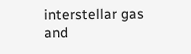interstellar gas and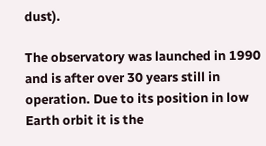dust).

The observatory was launched in 1990 and is after over 30 years still in operation. Due to its position in low Earth orbit it is the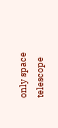only space telescope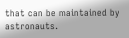that can be maintained by astronauts.